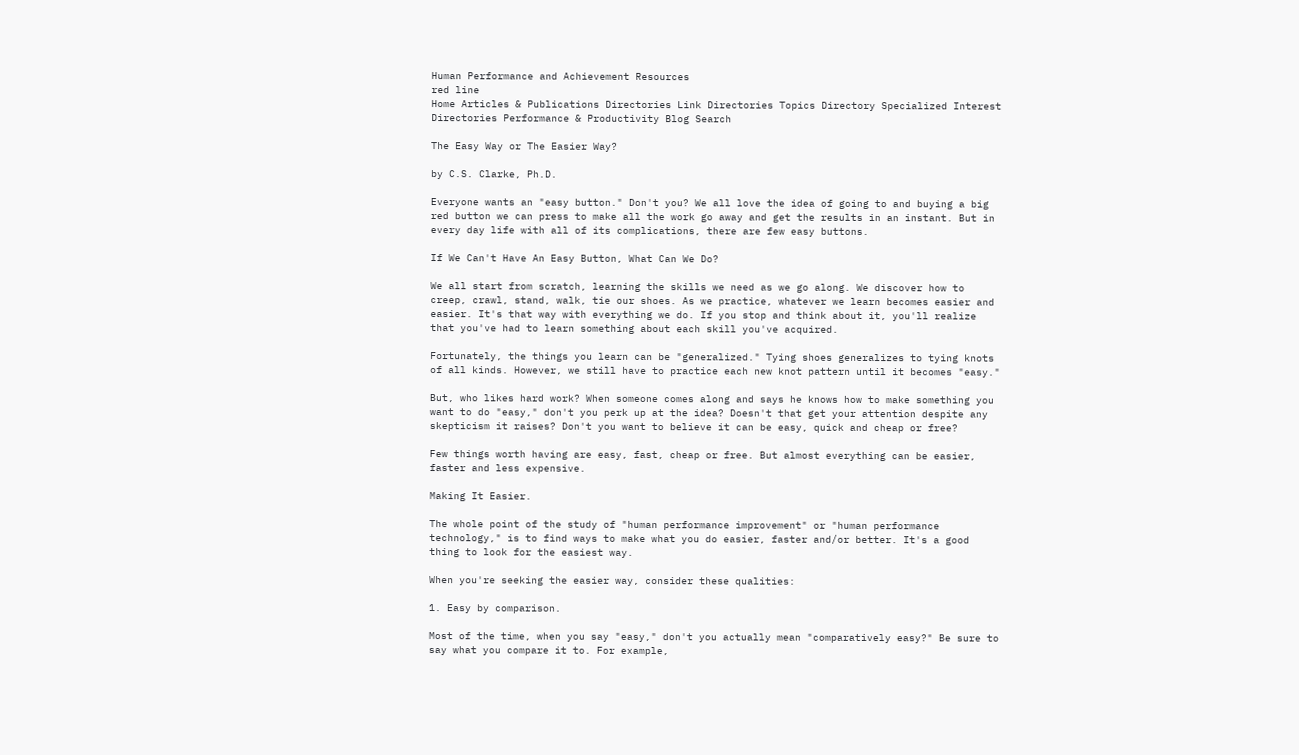Human Performance and Achievement Resources
red line
Home Articles & Publications Directories Link Directories Topics Directory Specialized Interest Directories Performance & Productivity Blog Search

The Easy Way or The Easier Way?

by C.S. Clarke, Ph.D.

Everyone wants an "easy button." Don't you? We all love the idea of going to and buying a big red button we can press to make all the work go away and get the results in an instant. But in every day life with all of its complications, there are few easy buttons.

If We Can't Have An Easy Button, What Can We Do?

We all start from scratch, learning the skills we need as we go along. We discover how to creep, crawl, stand, walk, tie our shoes. As we practice, whatever we learn becomes easier and easier. It's that way with everything we do. If you stop and think about it, you'll realize that you've had to learn something about each skill you've acquired.

Fortunately, the things you learn can be "generalized." Tying shoes generalizes to tying knots of all kinds. However, we still have to practice each new knot pattern until it becomes "easy."

But, who likes hard work? When someone comes along and says he knows how to make something you want to do "easy," don't you perk up at the idea? Doesn't that get your attention despite any skepticism it raises? Don't you want to believe it can be easy, quick and cheap or free?

Few things worth having are easy, fast, cheap or free. But almost everything can be easier, faster and less expensive.

Making It Easier.

The whole point of the study of "human performance improvement" or "human performance technology," is to find ways to make what you do easier, faster and/or better. It's a good thing to look for the easiest way.

When you're seeking the easier way, consider these qualities:

1. Easy by comparison.

Most of the time, when you say "easy," don't you actually mean "comparatively easy?" Be sure to say what you compare it to. For example,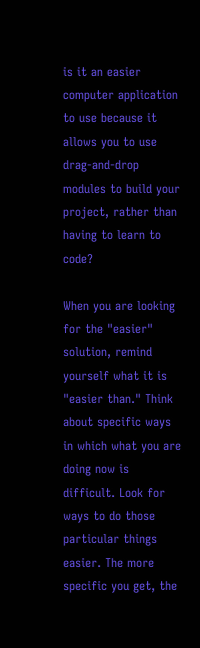is it an easier computer application to use because it allows you to use drag-and-drop modules to build your project, rather than having to learn to code?

When you are looking for the "easier" solution, remind yourself what it is "easier than." Think about specific ways in which what you are doing now is difficult. Look for ways to do those particular things easier. The more specific you get, the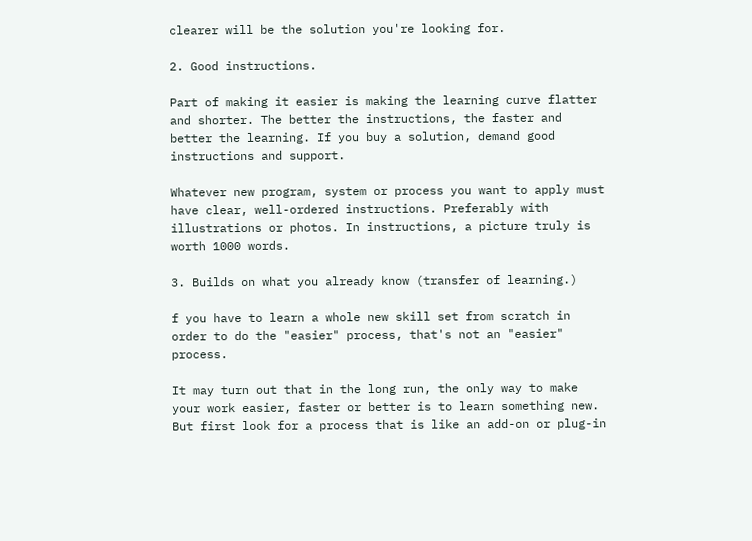clearer will be the solution you're looking for.

2. Good instructions.

Part of making it easier is making the learning curve flatter and shorter. The better the instructions, the faster and better the learning. If you buy a solution, demand good instructions and support.

Whatever new program, system or process you want to apply must have clear, well-ordered instructions. Preferably with illustrations or photos. In instructions, a picture truly is worth 1000 words.

3. Builds on what you already know (transfer of learning.)

f you have to learn a whole new skill set from scratch in order to do the "easier" process, that's not an "easier" process.

It may turn out that in the long run, the only way to make your work easier, faster or better is to learn something new. But first look for a process that is like an add-on or plug-in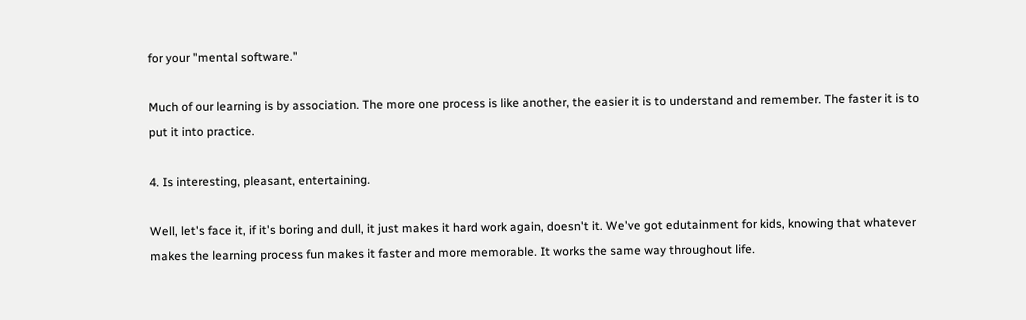for your "mental software."

Much of our learning is by association. The more one process is like another, the easier it is to understand and remember. The faster it is to put it into practice.

4. Is interesting, pleasant, entertaining.

Well, let's face it, if it's boring and dull, it just makes it hard work again, doesn't it. We've got edutainment for kids, knowing that whatever makes the learning process fun makes it faster and more memorable. It works the same way throughout life.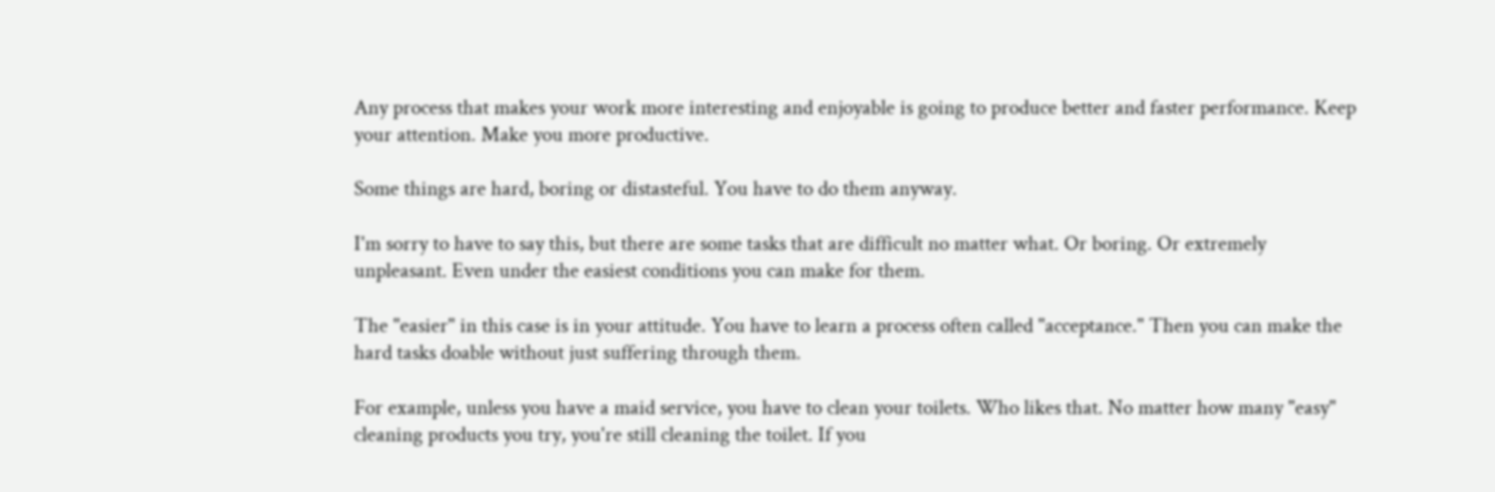Any process that makes your work more interesting and enjoyable is going to produce better and faster performance. Keep your attention. Make you more productive.

Some things are hard, boring or distasteful. You have to do them anyway.

I'm sorry to have to say this, but there are some tasks that are difficult no matter what. Or boring. Or extremely unpleasant. Even under the easiest conditions you can make for them.

The "easier" in this case is in your attitude. You have to learn a process often called "acceptance." Then you can make the hard tasks doable without just suffering through them.

For example, unless you have a maid service, you have to clean your toilets. Who likes that. No matter how many "easy" cleaning products you try, you're still cleaning the toilet. If you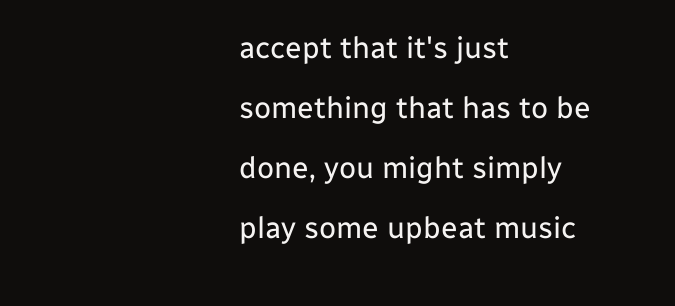accept that it's just something that has to be done, you might simply play some upbeat music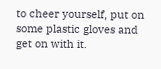to cheer yourself, put on some plastic gloves and get on with it.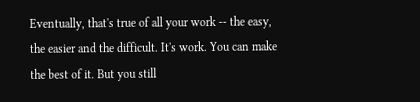Eventually, that's true of all your work -- the easy, the easier and the difficult. It's work. You can make the best of it. But you still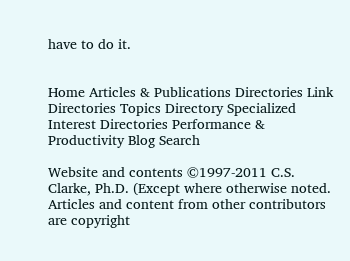have to do it.


Home Articles & Publications Directories Link Directories Topics Directory Specialized Interest Directories Performance & Productivity Blog Search

Website and contents ©1997-2011 C.S. Clarke, Ph.D. (Except where otherwise noted. Articles and content from other contributors are copyright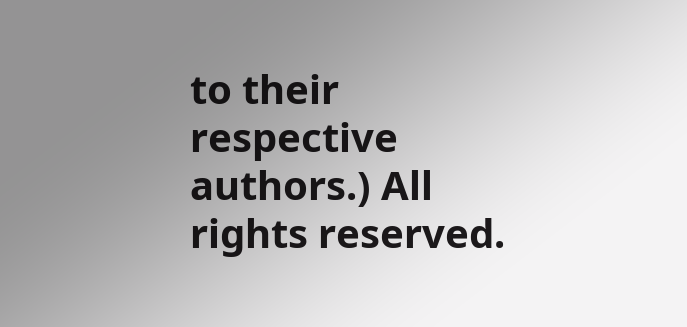to their respective authors.) All rights reserved.